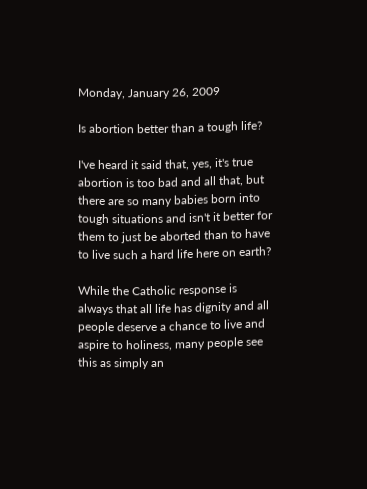Monday, January 26, 2009

Is abortion better than a tough life?

I've heard it said that, yes, it's true abortion is too bad and all that, but there are so many babies born into tough situations and isn't it better for them to just be aborted than to have to live such a hard life here on earth?

While the Catholic response is always that all life has dignity and all people deserve a chance to live and aspire to holiness, many people see this as simply an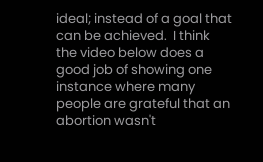ideal; instead of a goal that can be achieved.  I think the video below does a good job of showing one instance where many people are grateful that an abortion wasn't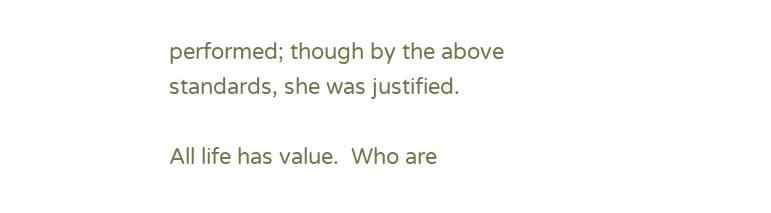performed; though by the above standards, she was justified.

All life has value.  Who are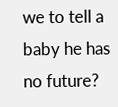we to tell a baby he has no future?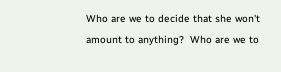Who are we to decide that she won't amount to anything?  Who are we to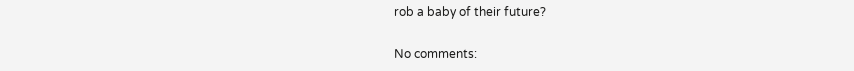rob a baby of their future?

No comments: